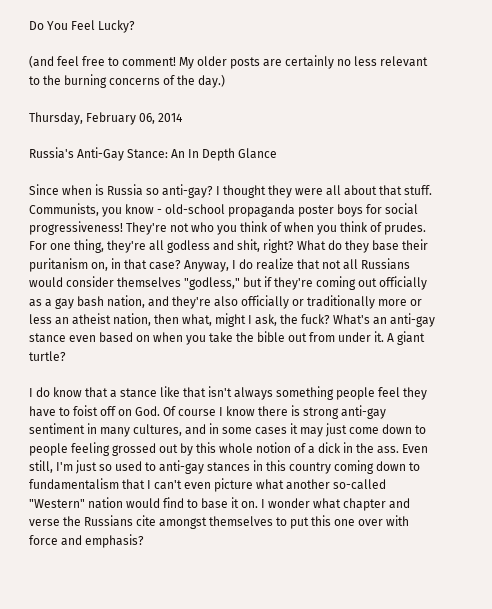Do You Feel Lucky?

(and feel free to comment! My older posts are certainly no less relevant to the burning concerns of the day.)

Thursday, February 06, 2014

Russia's Anti-Gay Stance: An In Depth Glance

Since when is Russia so anti-gay? I thought they were all about that stuff. Communists, you know - old-school propaganda poster boys for social progressiveness! They're not who you think of when you think of prudes. For one thing, they're all godless and shit, right? What do they base their puritanism on, in that case? Anyway, I do realize that not all Russians would consider themselves "godless," but if they're coming out officially as a gay bash nation, and they're also officially or traditionally more or less an atheist nation, then what, might I ask, the fuck? What's an anti-gay stance even based on when you take the bible out from under it. A giant turtle?

I do know that a stance like that isn't always something people feel they have to foist off on God. Of course I know there is strong anti-gay sentiment in many cultures, and in some cases it may just come down to people feeling grossed out by this whole notion of a dick in the ass. Even still, I'm just so used to anti-gay stances in this country coming down to fundamentalism that I can't even picture what another so-called "Western" nation would find to base it on. I wonder what chapter and verse the Russians cite amongst themselves to put this one over with force and emphasis?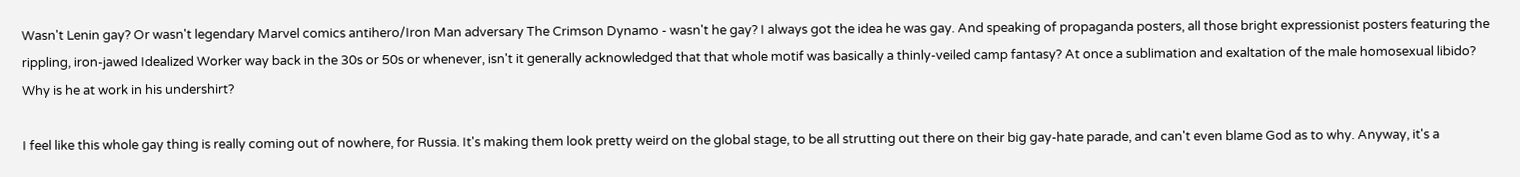Wasn't Lenin gay? Or wasn't legendary Marvel comics antihero/Iron Man adversary The Crimson Dynamo - wasn't he gay? I always got the idea he was gay. And speaking of propaganda posters, all those bright expressionist posters featuring the rippling, iron-jawed Idealized Worker way back in the 30s or 50s or whenever, isn't it generally acknowledged that that whole motif was basically a thinly-veiled camp fantasy? At once a sublimation and exaltation of the male homosexual libido? Why is he at work in his undershirt?

I feel like this whole gay thing is really coming out of nowhere, for Russia. It's making them look pretty weird on the global stage, to be all strutting out there on their big gay-hate parade, and can't even blame God as to why. Anyway, it's a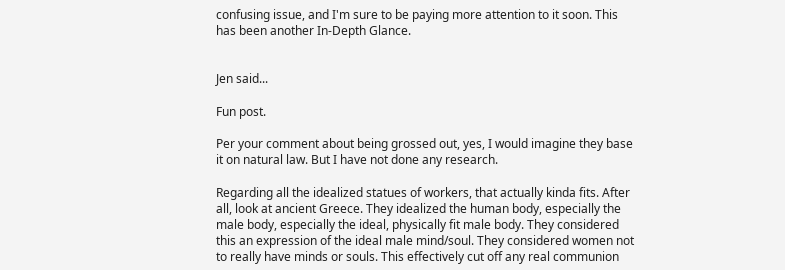confusing issue, and I'm sure to be paying more attention to it soon. This has been another In-Depth Glance.


Jen said...

Fun post.

Per your comment about being grossed out, yes, I would imagine they base it on natural law. But I have not done any research.

Regarding all the idealized statues of workers, that actually kinda fits. After all, look at ancient Greece. They idealized the human body, especially the male body, especially the ideal, physically fit male body. They considered this an expression of the ideal male mind/soul. They considered women not to really have minds or souls. This effectively cut off any real communion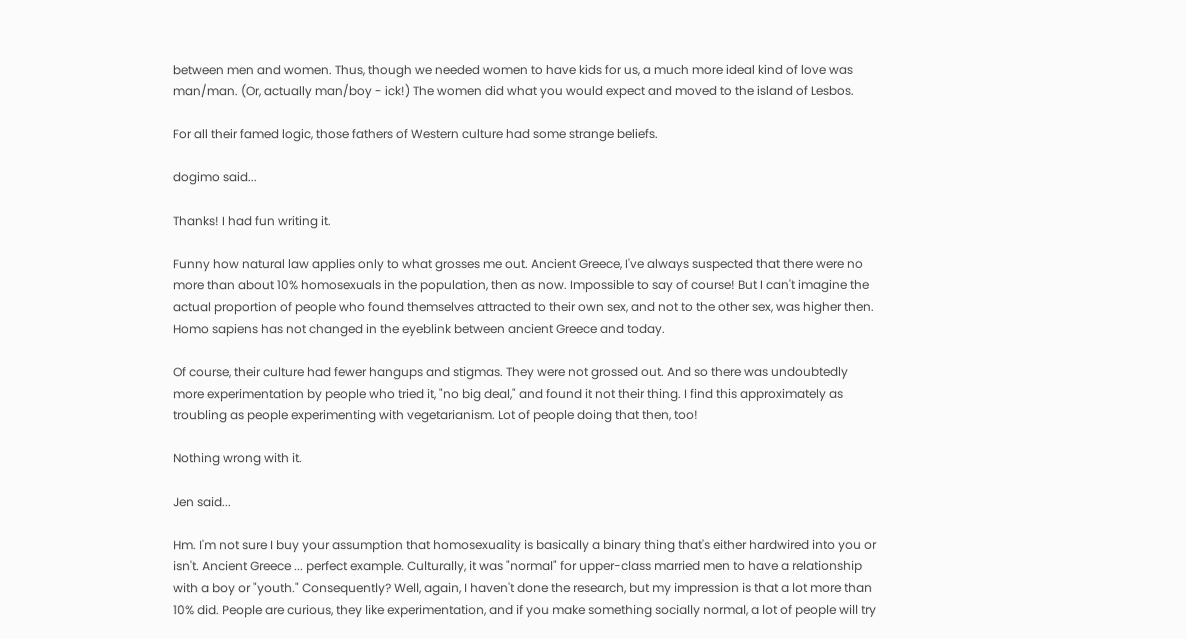between men and women. Thus, though we needed women to have kids for us, a much more ideal kind of love was man/man. (Or, actually man/boy - ick!) The women did what you would expect and moved to the island of Lesbos.

For all their famed logic, those fathers of Western culture had some strange beliefs.

dogimo said...

Thanks! I had fun writing it.

Funny how natural law applies only to what grosses me out. Ancient Greece, I've always suspected that there were no more than about 10% homosexuals in the population, then as now. Impossible to say of course! But I can't imagine the actual proportion of people who found themselves attracted to their own sex, and not to the other sex, was higher then. Homo sapiens has not changed in the eyeblink between ancient Greece and today.

Of course, their culture had fewer hangups and stigmas. They were not grossed out. And so there was undoubtedly more experimentation by people who tried it, "no big deal," and found it not their thing. I find this approximately as troubling as people experimenting with vegetarianism. Lot of people doing that then, too!

Nothing wrong with it.

Jen said...

Hm. I'm not sure I buy your assumption that homosexuality is basically a binary thing that's either hardwired into you or isn't. Ancient Greece ... perfect example. Culturally, it was "normal" for upper-class married men to have a relationship with a boy or "youth." Consequently? Well, again, I haven't done the research, but my impression is that a lot more than 10% did. People are curious, they like experimentation, and if you make something socially normal, a lot of people will try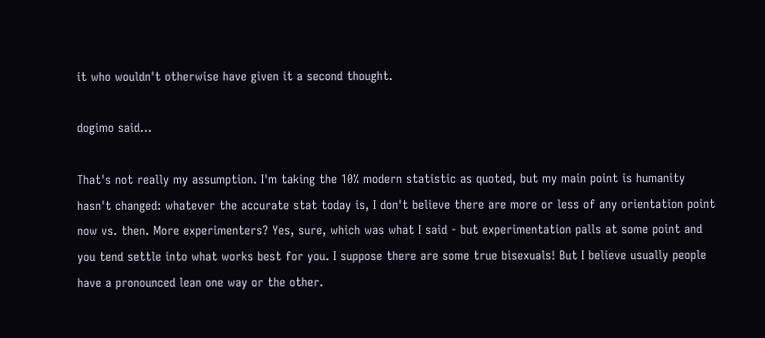it who wouldn't otherwise have given it a second thought.

dogimo said...

That's not really my assumption. I'm taking the 10% modern statistic as quoted, but my main point is humanity hasn't changed: whatever the accurate stat today is, I don't believe there are more or less of any orientation point now vs. then. More experimenters? Yes, sure, which was what I said - but experimentation palls at some point and you tend settle into what works best for you. I suppose there are some true bisexuals! But I believe usually people have a pronounced lean one way or the other.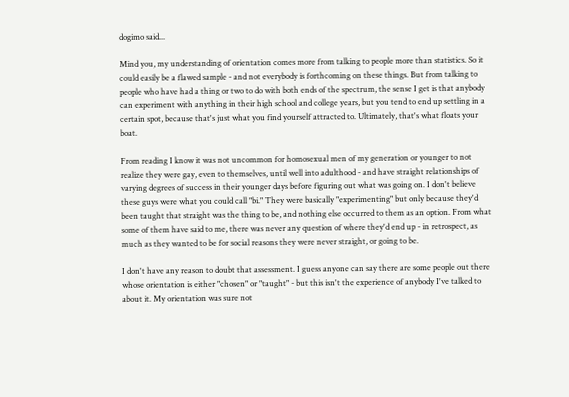dogimo said...

Mind you, my understanding of orientation comes more from talking to people more than statistics. So it could easily be a flawed sample - and not everybody is forthcoming on these things. But from talking to people who have had a thing or two to do with both ends of the spectrum, the sense I get is that anybody can experiment with anything in their high school and college years, but you tend to end up settling in a certain spot, because that's just what you find yourself attracted to. Ultimately, that's what floats your boat.

From reading I know it was not uncommon for homosexual men of my generation or younger to not realize they were gay, even to themselves, until well into adulthood - and have straight relationships of varying degrees of success in their younger days before figuring out what was going on. I don't believe these guys were what you could call "bi." They were basically "experimenting" but only because they'd been taught that straight was the thing to be, and nothing else occurred to them as an option. From what some of them have said to me, there was never any question of where they'd end up - in retrospect, as much as they wanted to be for social reasons they were never straight, or going to be.

I don't have any reason to doubt that assessment. I guess anyone can say there are some people out there whose orientation is either "chosen" or "taught" - but this isn't the experience of anybody I've talked to about it. My orientation was sure not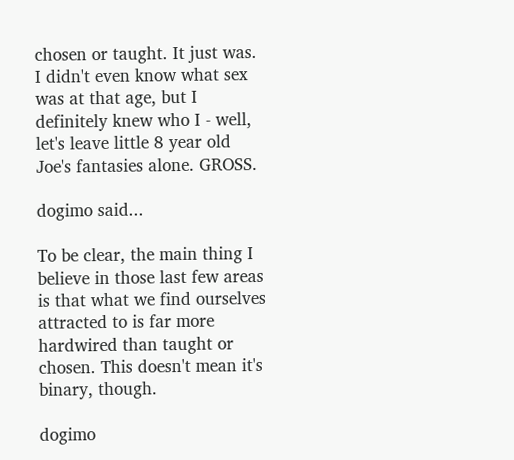chosen or taught. It just was. I didn't even know what sex was at that age, but I definitely knew who I - well, let's leave little 8 year old Joe's fantasies alone. GROSS.

dogimo said...

To be clear, the main thing I believe in those last few areas is that what we find ourselves attracted to is far more hardwired than taught or chosen. This doesn't mean it's binary, though.

dogimo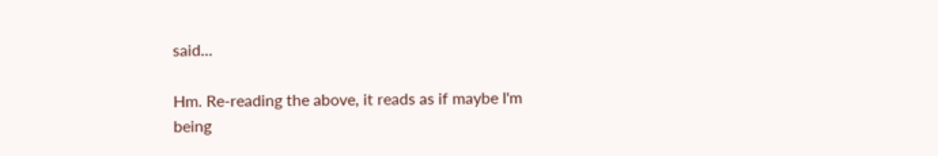said...

Hm. Re-reading the above, it reads as if maybe I'm being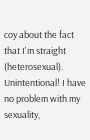coy about the fact that I'm straight (heterosexual). Unintentional! I have no problem with my sexuality,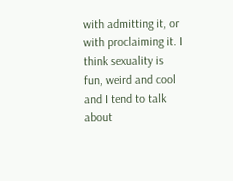with admitting it, or with proclaiming it. I think sexuality is fun, weird and cool and I tend to talk about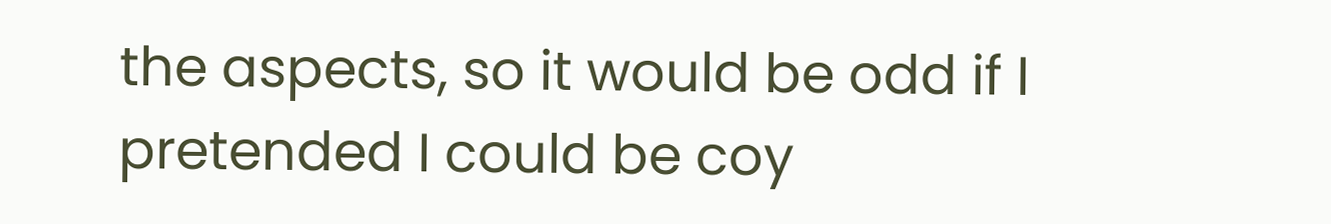the aspects, so it would be odd if I pretended I could be coy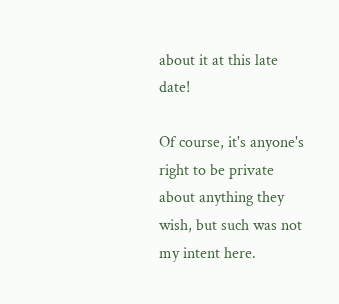about it at this late date!

Of course, it's anyone's right to be private about anything they wish, but such was not my intent here.